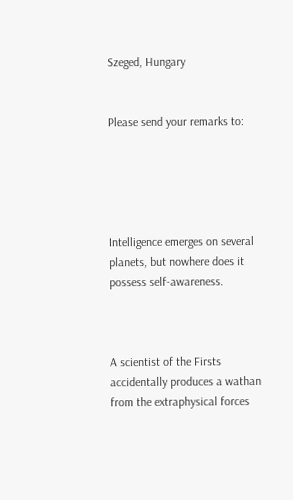Szeged, Hungary


Please send your remarks to:





Intelligence emerges on several planets, but nowhere does it possess self-awareness.



A scientist of the Firsts accidentally produces a wathan from the extraphysical forces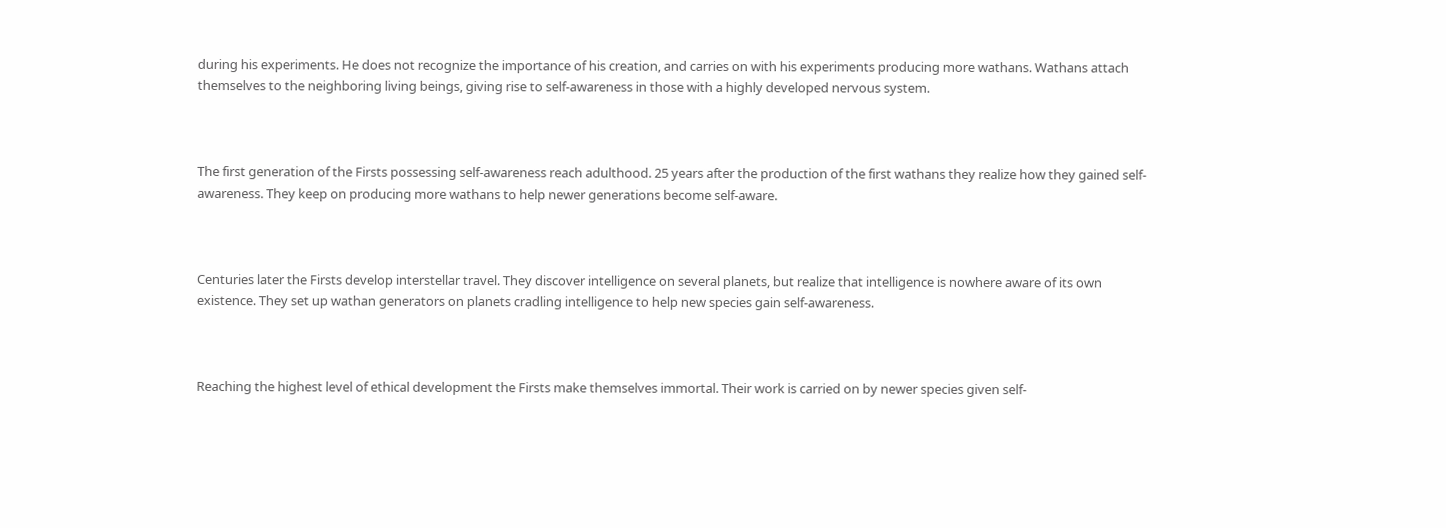during his experiments. He does not recognize the importance of his creation, and carries on with his experiments producing more wathans. Wathans attach themselves to the neighboring living beings, giving rise to self-awareness in those with a highly developed nervous system.



The first generation of the Firsts possessing self-awareness reach adulthood. 25 years after the production of the first wathans they realize how they gained self-awareness. They keep on producing more wathans to help newer generations become self-aware.



Centuries later the Firsts develop interstellar travel. They discover intelligence on several planets, but realize that intelligence is nowhere aware of its own existence. They set up wathan generators on planets cradling intelligence to help new species gain self-awareness.



Reaching the highest level of ethical development the Firsts make themselves immortal. Their work is carried on by newer species given self-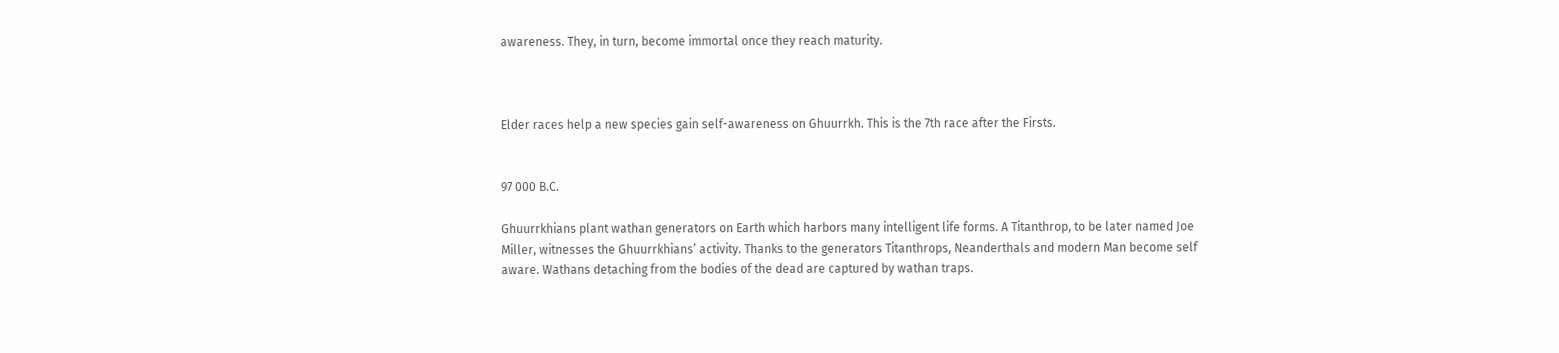awareness. They, in turn, become immortal once they reach maturity.



Elder races help a new species gain self-awareness on Ghuurrkh. This is the 7th race after the Firsts.


97 000 B.C.

Ghuurrkhians plant wathan generators on Earth which harbors many intelligent life forms. A Titanthrop, to be later named Joe Miller, witnesses the Ghuurrkhians’ activity. Thanks to the generators Titanthrops, Neanderthals and modern Man become self aware. Wathans detaching from the bodies of the dead are captured by wathan traps.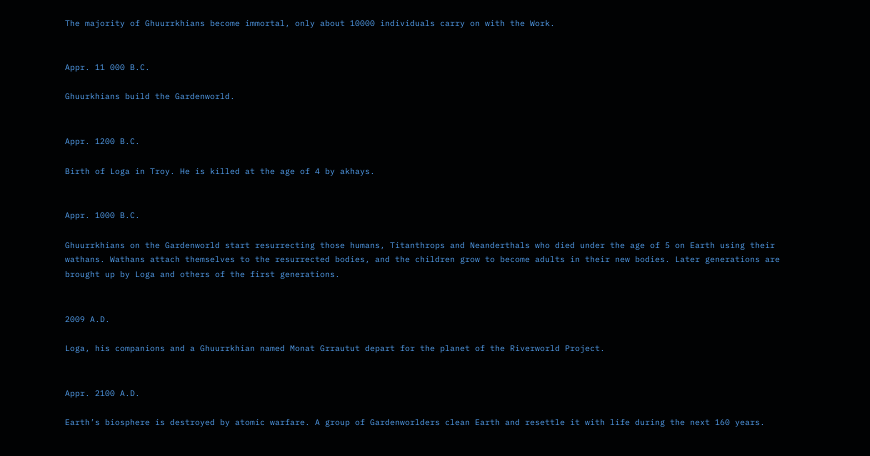The majority of Ghuurrkhians become immortal, only about 10000 individuals carry on with the Work.


Appr. 11 000 B.C.

Ghuurkhians build the Gardenworld.


Appr. 1200 B.C.

Birth of Loga in Troy. He is killed at the age of 4 by akhays.


Appr. 1000 B.C.

Ghuurrkhians on the Gardenworld start resurrecting those humans, Titanthrops and Neanderthals who died under the age of 5 on Earth using their wathans. Wathans attach themselves to the resurrected bodies, and the children grow to become adults in their new bodies. Later generations are brought up by Loga and others of the first generations.


2009 A.D.

Loga, his companions and a Ghuurrkhian named Monat Grrautut depart for the planet of the Riverworld Project.


Appr. 2100 A.D.

Earth’s biosphere is destroyed by atomic warfare. A group of Gardenworlders clean Earth and resettle it with life during the next 160 years.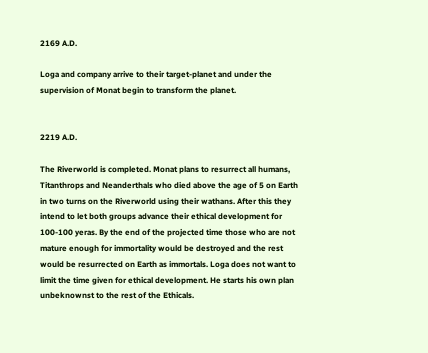2169 A.D.

Loga and company arrive to their target-planet and under the supervision of Monat begin to transform the planet.


2219 A.D.

The Riverworld is completed. Monat plans to resurrect all humans, Titanthrops and Neanderthals who died above the age of 5 on Earth in two turns on the Riverworld using their wathans. After this they intend to let both groups advance their ethical development for 100-100 yeras. By the end of the projected time those who are not mature enough for immortality would be destroyed and the rest would be resurrected on Earth as immortals. Loga does not want to limit the time given for ethical development. He starts his own plan unbeknownst to the rest of the Ethicals.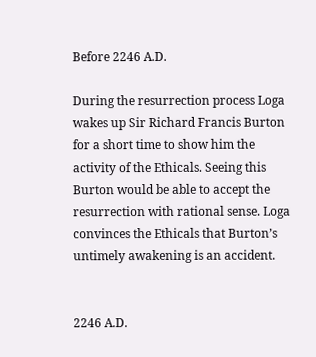Before 2246 A.D.

During the resurrection process Loga wakes up Sir Richard Francis Burton for a short time to show him the activity of the Ethicals. Seeing this Burton would be able to accept the resurrection with rational sense. Loga convinces the Ethicals that Burton’s untimely awakening is an accident.


2246 A.D.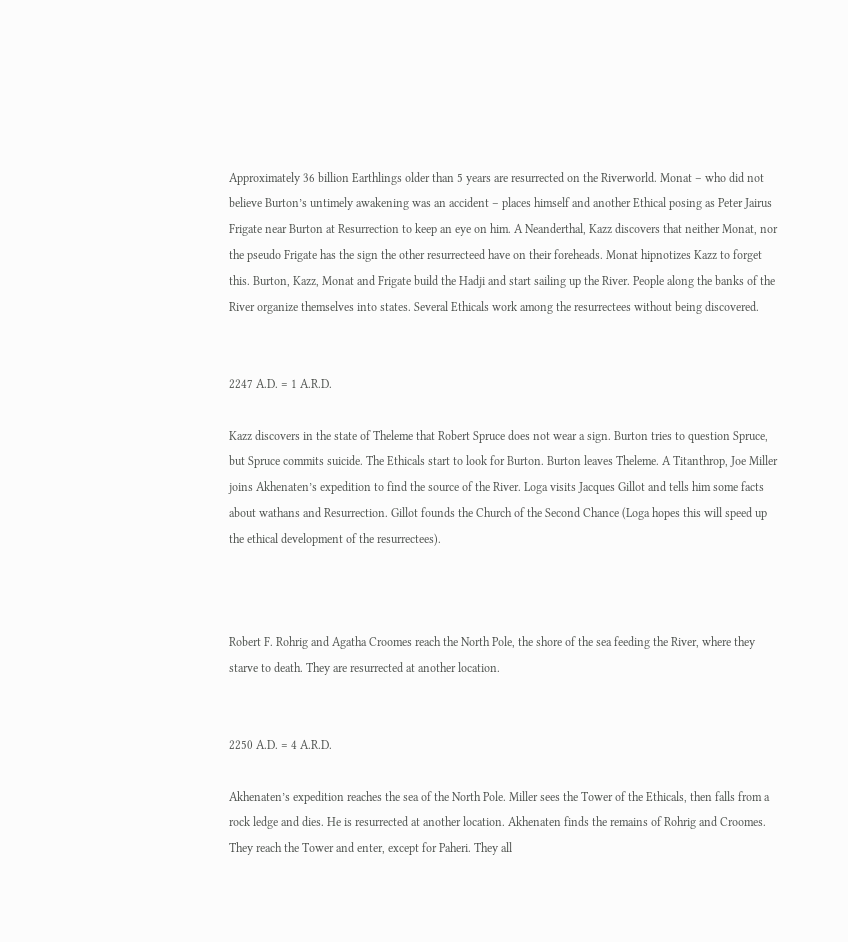Approximately 36 billion Earthlings older than 5 years are resurrected on the Riverworld. Monat – who did not believe Burton’s untimely awakening was an accident – places himself and another Ethical posing as Peter Jairus Frigate near Burton at Resurrection to keep an eye on him. A Neanderthal, Kazz discovers that neither Monat, nor the pseudo Frigate has the sign the other resurrecteed have on their foreheads. Monat hipnotizes Kazz to forget this. Burton, Kazz, Monat and Frigate build the Hadji and start sailing up the River. People along the banks of the River organize themselves into states. Several Ethicals work among the resurrectees without being discovered.


2247 A.D. = 1 A.R.D.

Kazz discovers in the state of Theleme that Robert Spruce does not wear a sign. Burton tries to question Spruce, but Spruce commits suicide. The Ethicals start to look for Burton. Burton leaves Theleme. A Titanthrop, Joe Miller joins Akhenaten’s expedition to find the source of the River. Loga visits Jacques Gillot and tells him some facts about wathans and Resurrection. Gillot founds the Church of the Second Chance (Loga hopes this will speed up the ethical development of the resurrectees).



Robert F. Rohrig and Agatha Croomes reach the North Pole, the shore of the sea feeding the River, where they starve to death. They are resurrected at another location.


2250 A.D. = 4 A.R.D.

Akhenaten’s expedition reaches the sea of the North Pole. Miller sees the Tower of the Ethicals, then falls from a rock ledge and dies. He is resurrected at another location. Akhenaten finds the remains of Rohrig and Croomes. They reach the Tower and enter, except for Paheri. They all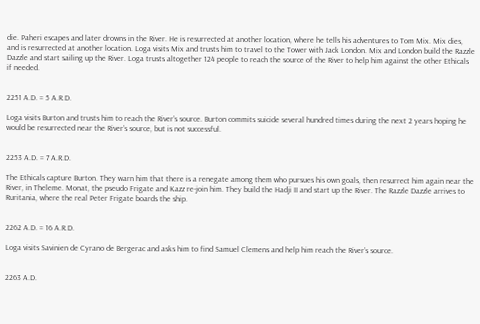die. Paheri escapes and later drowns in the River. He is resurrected at another location, where he tells his adventures to Tom Mix. Mix dies, and is resurrected at another location. Loga visits Mix and trusts him to travel to the Tower with Jack London. Mix and London build the Razzle Dazzle and start sailing up the River. Loga trusts altogether 124 people to reach the source of the River to help him against the other Ethicals if needed.


2251 A.D. = 5 A.R.D.

Loga visits Burton and trusts him to reach the River’s source. Burton commits suicide several hundred times during the next 2 years hoping he would be resurrected near the River’s source, but is not successful.


2253 A.D. = 7 A.R.D.

The Ethicals capture Burton. They warn him that there is a renegate among them who pursues his own goals, then resurrect him again near the River, in Theleme. Monat, the pseudo Frigate and Kazz re-join him. They build the Hadji II and start up the River. The Razzle Dazzle arrives to Ruritania, where the real Peter Frigate boards the ship.


2262 A.D. = 16 A.R.D.

Loga visits Savinien de Cyrano de Bergerac and asks him to find Samuel Clemens and help him reach the River’s source.


2263 A.D.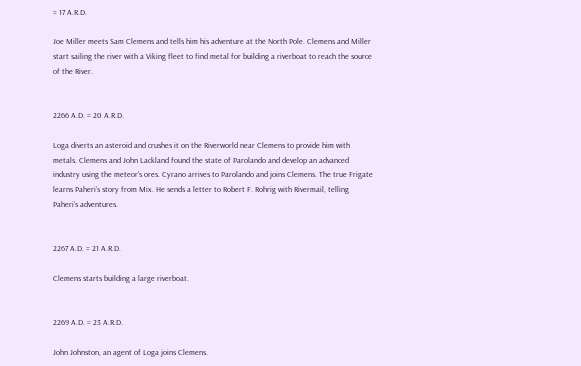= 17 A.R.D.

Joe Miller meets Sam Clemens and tells him his adventure at the North Pole. Clemens and Miller start sailing the river with a Viking fleet to find metal for building a riverboat to reach the source of the River.


2266 A.D. = 20 A.R.D.

Loga diverts an asteroid and crushes it on the Riverworld near Clemens to provide him with metals. Clemens and John Lackland found the state of Parolando and develop an advanced industry using the meteor’s ores. Cyrano arrives to Parolando and joins Clemens. The true Frigate learns Paheri’s story from Mix. He sends a letter to Robert F. Rohrig with Rivermail, telling Paheri’s adventures.


2267 A.D. = 21 A.R.D.

Clemens starts building a large riverboat.


2269 A.D. = 23 A.R.D.

John Johnston, an agent of Loga joins Clemens.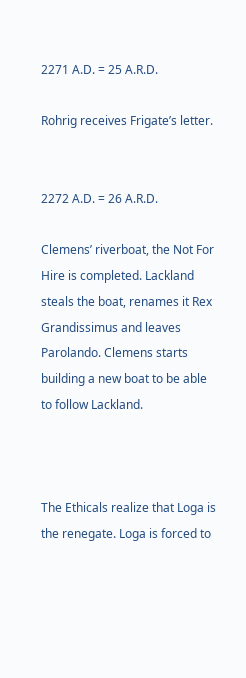2271 A.D. = 25 A.R.D.

Rohrig receives Frigate’s letter.


2272 A.D. = 26 A.R.D.

Clemens’ riverboat, the Not For Hire is completed. Lackland steals the boat, renames it Rex Grandissimus and leaves Parolando. Clemens starts building a new boat to be able to follow Lackland.



The Ethicals realize that Loga is the renegate. Loga is forced to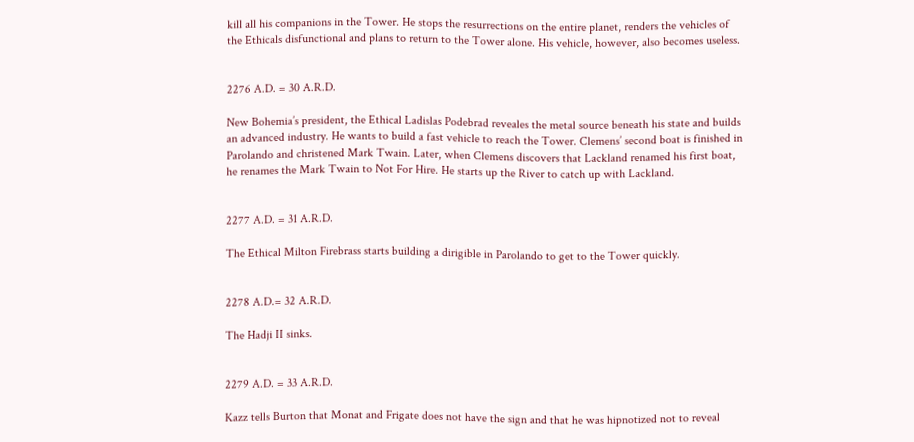kill all his companions in the Tower. He stops the resurrections on the entire planet, renders the vehicles of the Ethicals disfunctional and plans to return to the Tower alone. His vehicle, however, also becomes useless.


2276 A.D. = 30 A.R.D.

New Bohemia’s president, the Ethical Ladislas Podebrad reveales the metal source beneath his state and builds an advanced industry. He wants to build a fast vehicle to reach the Tower. Clemens’ second boat is finished in Parolando and christened Mark Twain. Later, when Clemens discovers that Lackland renamed his first boat, he renames the Mark Twain to Not For Hire. He starts up the River to catch up with Lackland.


2277 A.D. = 31 A.R.D.

The Ethical Milton Firebrass starts building a dirigible in Parolando to get to the Tower quickly.


2278 A.D.= 32 A.R.D.

The Hadji II sinks.


2279 A.D. = 33 A.R.D.

Kazz tells Burton that Monat and Frigate does not have the sign and that he was hipnotized not to reveal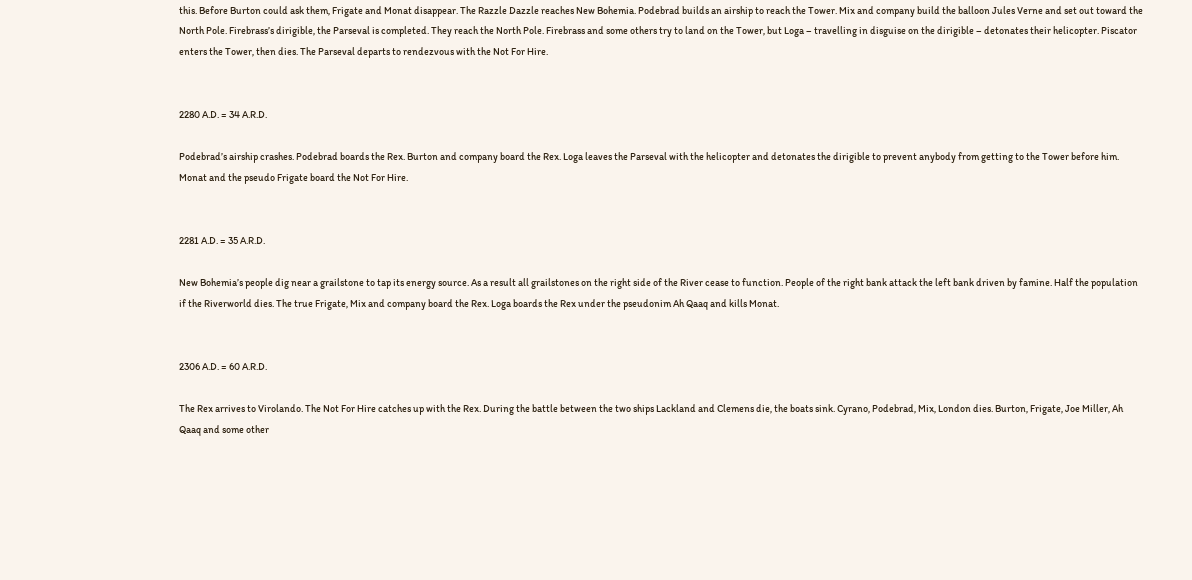this. Before Burton could ask them, Frigate and Monat disappear. The Razzle Dazzle reaches New Bohemia. Podebrad builds an airship to reach the Tower. Mix and company build the balloon Jules Verne and set out toward the North Pole. Firebrass’s dirigible, the Parseval is completed. They reach the North Pole. Firebrass and some others try to land on the Tower, but Loga – travelling in disguise on the dirigible – detonates their helicopter. Piscator enters the Tower, then dies. The Parseval departs to rendezvous with the Not For Hire.


2280 A.D. = 34 A.R.D.

Podebrad’s airship crashes. Podebrad boards the Rex. Burton and company board the Rex. Loga leaves the Parseval with the helicopter and detonates the dirigible to prevent anybody from getting to the Tower before him. Monat and the pseudo Frigate board the Not For Hire.


2281 A.D. = 35 A.R.D.

New Bohemia’s people dig near a grailstone to tap its energy source. As a result all grailstones on the right side of the River cease to function. People of the right bank attack the left bank driven by famine. Half the population if the Riverworld dies. The true Frigate, Mix and company board the Rex. Loga boards the Rex under the pseudonim Ah Qaaq and kills Monat.


2306 A.D. = 60 A.R.D.

The Rex arrives to Virolando. The Not For Hire catches up with the Rex. During the battle between the two ships Lackland and Clemens die, the boats sink. Cyrano, Podebrad, Mix, London dies. Burton, Frigate, Joe Miller, Ah Qaaq and some other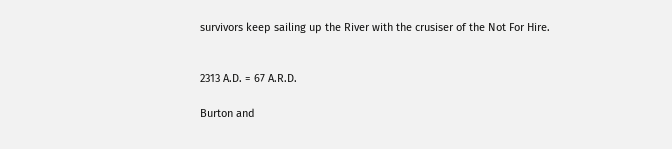survivors keep sailing up the River with the crusiser of the Not For Hire.


2313 A.D. = 67 A.R.D.

Burton and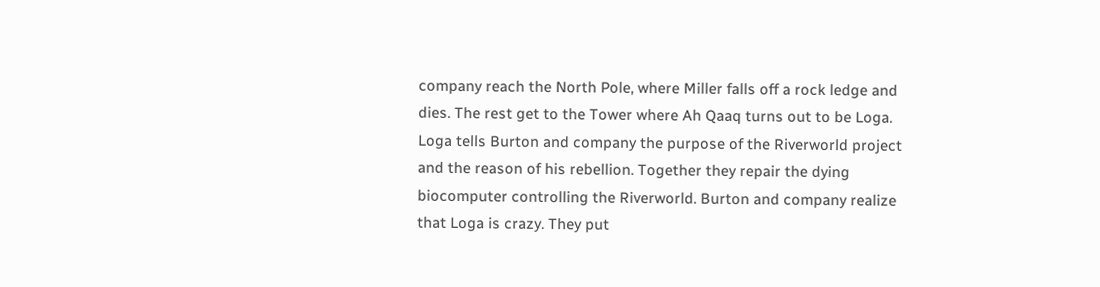company reach the North Pole, where Miller falls off a rock ledge and dies. The rest get to the Tower where Ah Qaaq turns out to be Loga. Loga tells Burton and company the purpose of the Riverworld project and the reason of his rebellion. Together they repair the dying biocomputer controlling the Riverworld. Burton and company realize that Loga is crazy. They put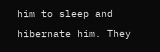him to sleep and hibernate him. They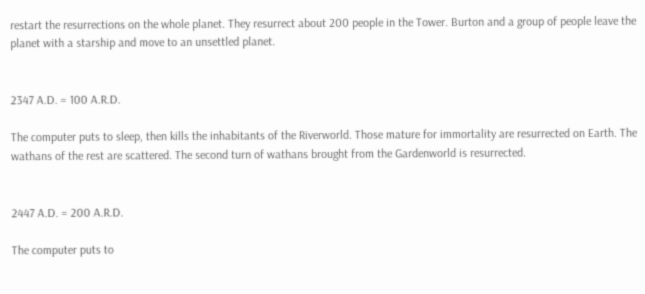restart the resurrections on the whole planet. They resurrect about 200 people in the Tower. Burton and a group of people leave the planet with a starship and move to an unsettled planet.


2347 A.D. = 100 A.R.D.

The computer puts to sleep, then kills the inhabitants of the Riverworld. Those mature for immortality are resurrected on Earth. The wathans of the rest are scattered. The second turn of wathans brought from the Gardenworld is resurrected.


2447 A.D. = 200 A.R.D.

The computer puts to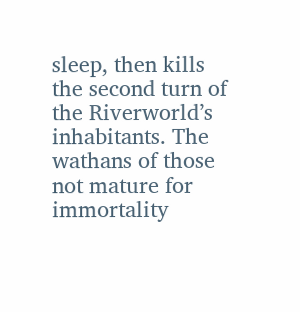sleep, then kills the second turn of the Riverworld’s inhabitants. The wathans of those not mature for immortality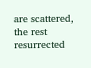are scattered, the rest resurrected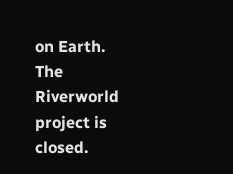on Earth. The Riverworld project is closed.